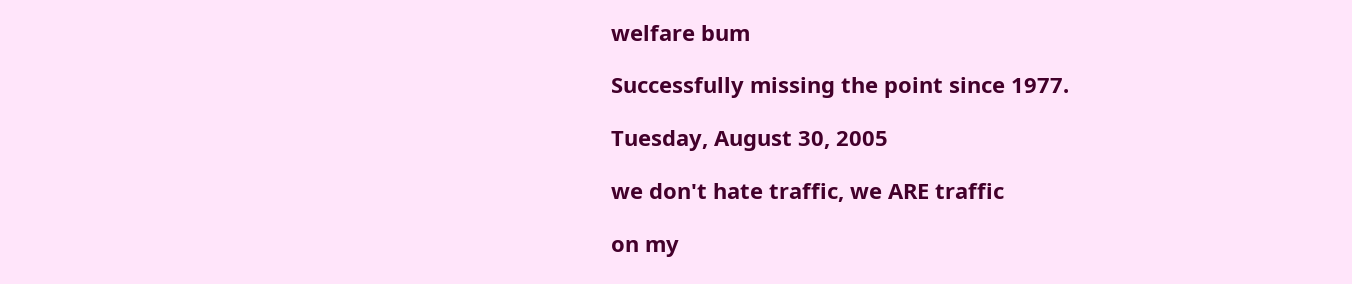welfare bum

Successfully missing the point since 1977.

Tuesday, August 30, 2005

we don't hate traffic, we ARE traffic

on my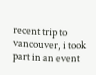recent trip to vancouver, i took part in an event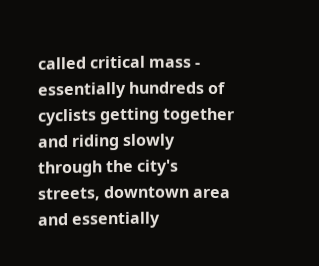called critical mass - essentially hundreds of cyclists getting together and riding slowly through the city's streets, downtown area and essentially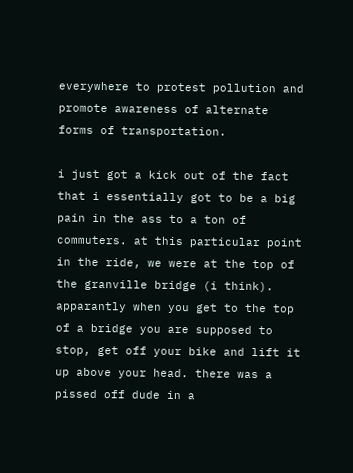everywhere to protest pollution and promote awareness of alternate forms of transportation.

i just got a kick out of the fact that i essentially got to be a big pain in the ass to a ton of commuters. at this particular point in the ride, we were at the top of the granville bridge (i think). apparantly when you get to the top of a bridge you are supposed to stop, get off your bike and lift it up above your head. there was a pissed off dude in a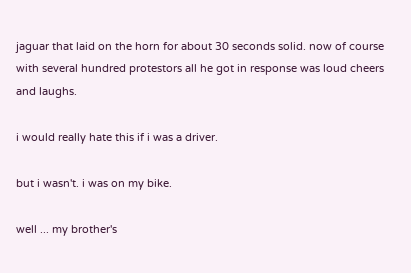jaguar that laid on the horn for about 30 seconds solid. now of course with several hundred protestors all he got in response was loud cheers and laughs.

i would really hate this if i was a driver.

but i wasn't. i was on my bike.

well ... my brother's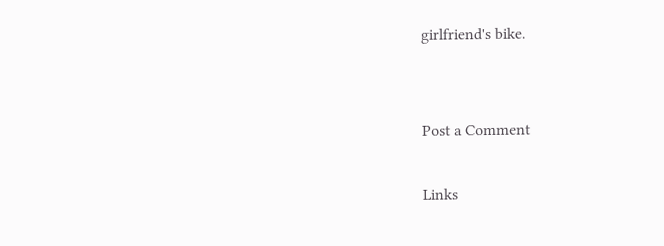girlfriend's bike.


Post a Comment

Links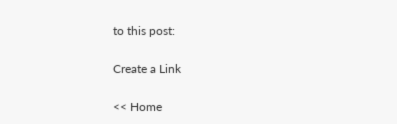to this post:

Create a Link

<< Home